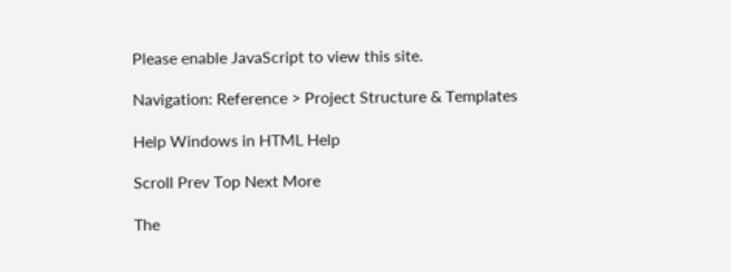Please enable JavaScript to view this site.

Navigation: Reference > Project Structure & Templates

Help Windows in HTML Help

Scroll Prev Top Next More

The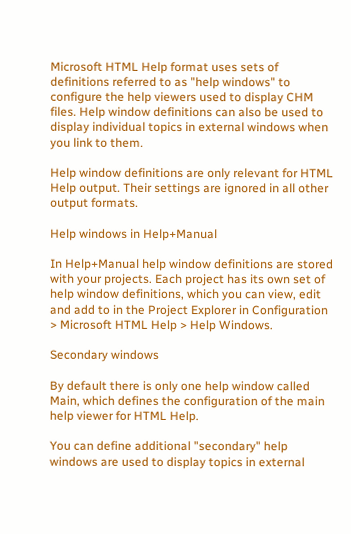Microsoft HTML Help format uses sets of definitions referred to as "help windows" to configure the help viewers used to display CHM files. Help window definitions can also be used to display individual topics in external windows when you link to them.

Help window definitions are only relevant for HTML Help output. Their settings are ignored in all other output formats.

Help windows in Help+Manual

In Help+Manual help window definitions are stored with your projects. Each project has its own set of help window definitions, which you can view, edit and add to in the Project Explorer in Configuration > Microsoft HTML Help > Help Windows.

Secondary windows

By default there is only one help window called Main, which defines the configuration of the main help viewer for HTML Help.

You can define additional "secondary" help windows are used to display topics in external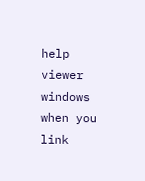help viewer windows when you link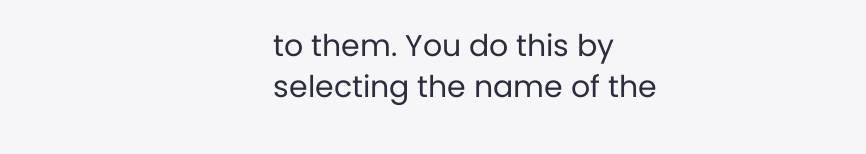to them. You do this by selecting the name of the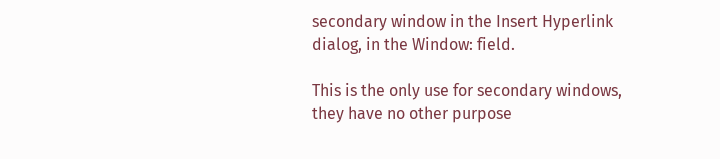secondary window in the Insert Hyperlink dialog, in the Window: field.

This is the only use for secondary windows, they have no other purpose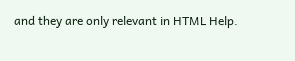and they are only relevant in HTML Help.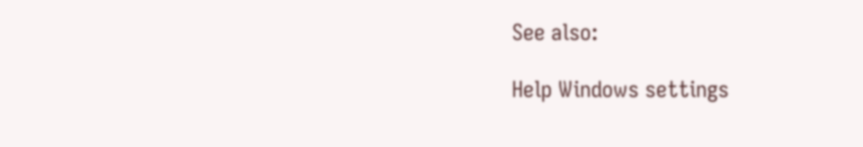See also:

Help Windows settings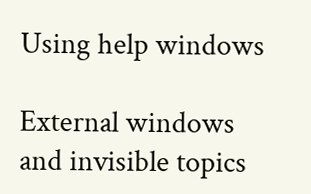Using help windows

External windows and invisible topics